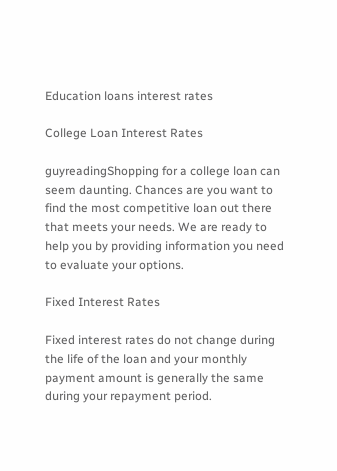Education loans interest rates

College Loan Interest Rates

guyreadingShopping for a college loan can seem daunting. Chances are you want to find the most competitive loan out there that meets your needs. We are ready to help you by providing information you need to evaluate your options.

Fixed Interest Rates

Fixed interest rates do not change during the life of the loan and your monthly payment amount is generally the same during your repayment period.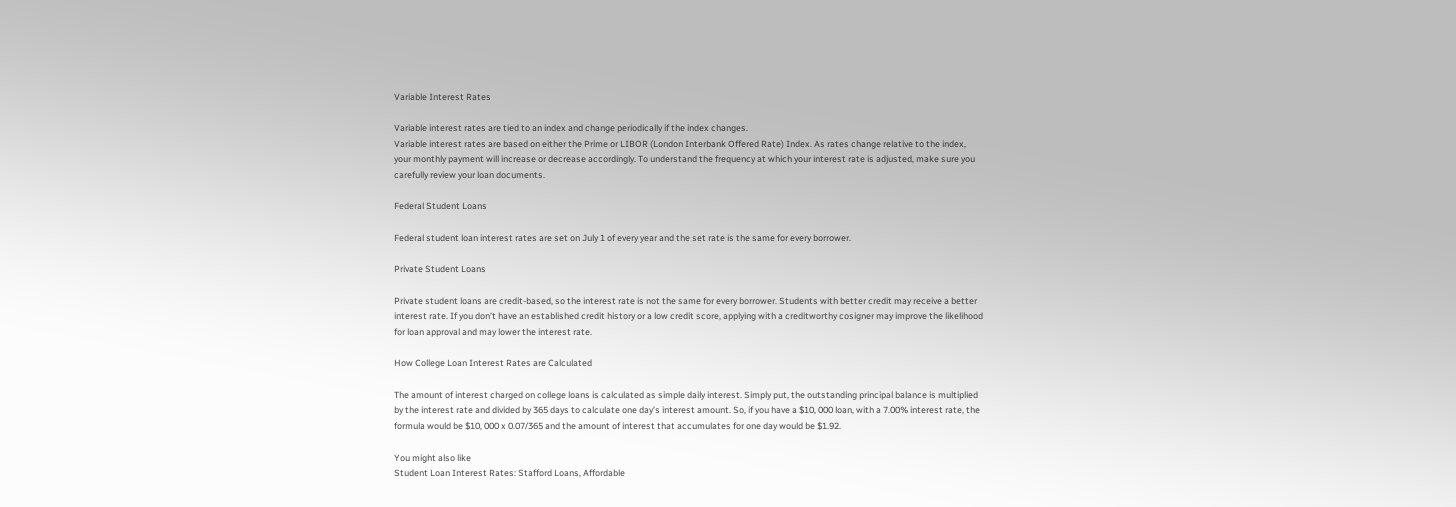Variable Interest Rates

Variable interest rates are tied to an index and change periodically if the index changes.
Variable interest rates are based on either the Prime or LIBOR (London Interbank Offered Rate) Index. As rates change relative to the index, your monthly payment will increase or decrease accordingly. To understand the frequency at which your interest rate is adjusted, make sure you carefully review your loan documents.

Federal Student Loans

Federal student loan interest rates are set on July 1 of every year and the set rate is the same for every borrower.

Private Student Loans

Private student loans are credit-based, so the interest rate is not the same for every borrower. Students with better credit may receive a better interest rate. If you don’t have an established credit history or a low credit score, applying with a creditworthy cosigner may improve the likelihood for loan approval and may lower the interest rate.

How College Loan Interest Rates are Calculated

The amount of interest charged on college loans is calculated as simple daily interest. Simply put, the outstanding principal balance is multiplied by the interest rate and divided by 365 days to calculate one day’s interest amount. So, if you have a $10, 000 loan, with a 7.00% interest rate, the formula would be $10, 000 x 0.07/365 and the amount of interest that accumulates for one day would be $1.92.

You might also like
Student Loan Interest Rates: Stafford Loans, Affordable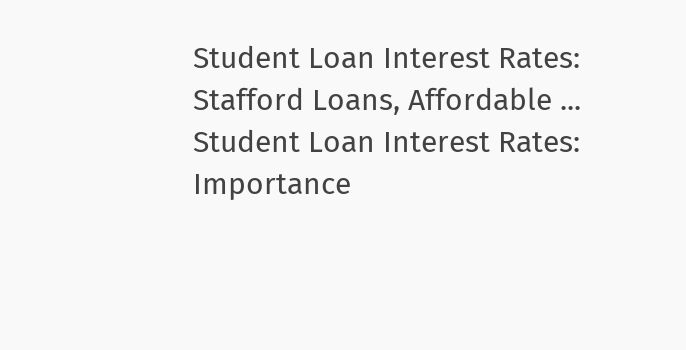Student Loan Interest Rates: Stafford Loans, Affordable ...
Student Loan Interest Rates: Importance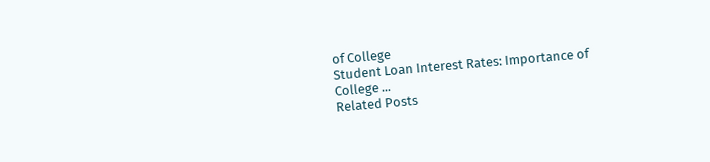of College
Student Loan Interest Rates: Importance of College ...
Related Posts